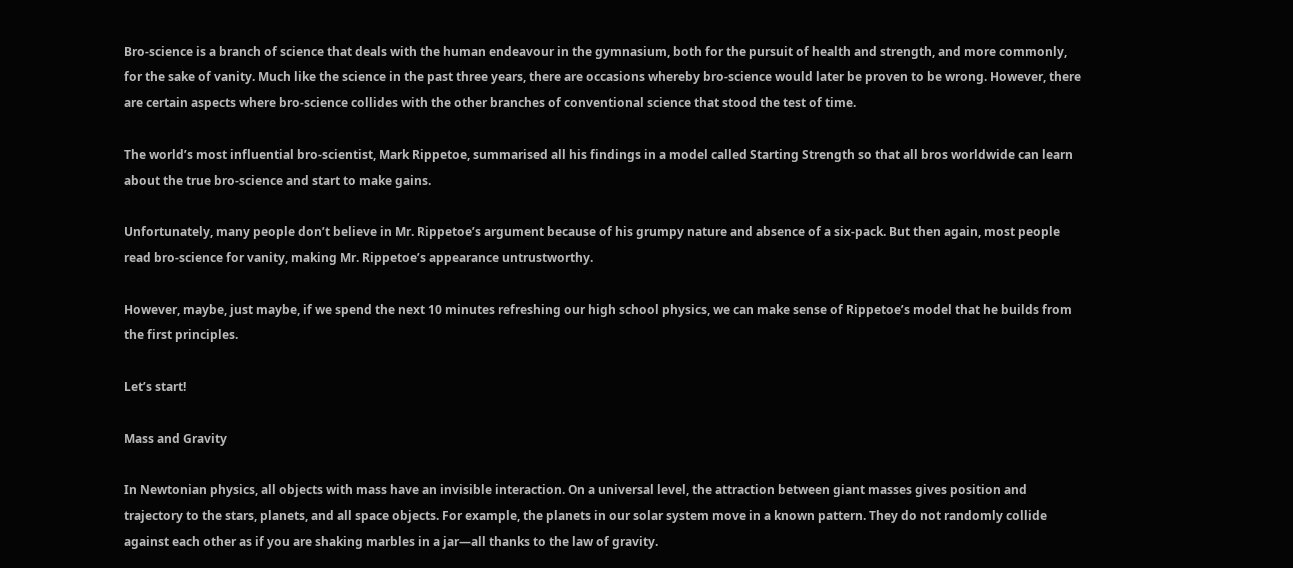Bro-science is a branch of science that deals with the human endeavour in the gymnasium, both for the pursuit of health and strength, and more commonly, for the sake of vanity. Much like the science in the past three years, there are occasions whereby bro-science would later be proven to be wrong. However, there are certain aspects where bro-science collides with the other branches of conventional science that stood the test of time.

The world’s most influential bro-scientist, Mark Rippetoe, summarised all his findings in a model called Starting Strength so that all bros worldwide can learn about the true bro-science and start to make gains.

Unfortunately, many people don’t believe in Mr. Rippetoe’s argument because of his grumpy nature and absence of a six-pack. But then again, most people read bro-science for vanity, making Mr. Rippetoe’s appearance untrustworthy.

However, maybe, just maybe, if we spend the next 10 minutes refreshing our high school physics, we can make sense of Rippetoe’s model that he builds from the first principles.

Let’s start!

Mass and Gravity

In Newtonian physics, all objects with mass have an invisible interaction. On a universal level, the attraction between giant masses gives position and trajectory to the stars, planets, and all space objects. For example, the planets in our solar system move in a known pattern. They do not randomly collide against each other as if you are shaking marbles in a jar—all thanks to the law of gravity.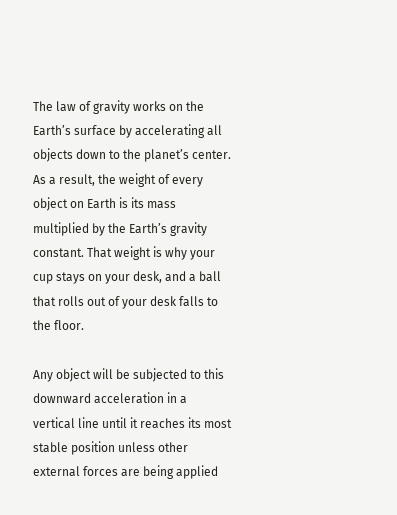The law of gravity works on the Earth’s surface by accelerating all objects down to the planet’s center. As a result, the weight of every object on Earth is its mass multiplied by the Earth’s gravity constant. That weight is why your cup stays on your desk, and a ball that rolls out of your desk falls to the floor.

Any object will be subjected to this downward acceleration in a vertical line until it reaches its most stable position unless other external forces are being applied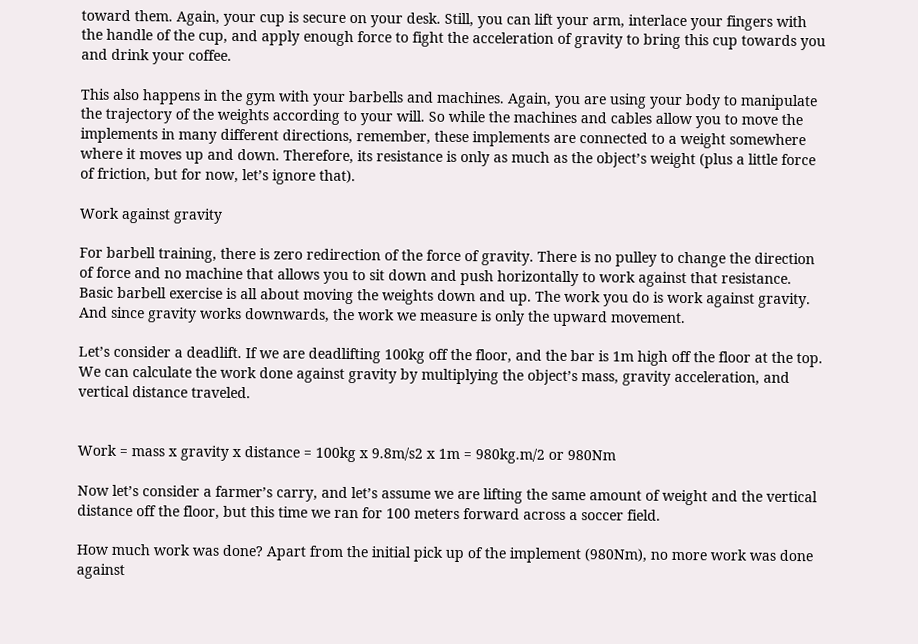toward them. Again, your cup is secure on your desk. Still, you can lift your arm, interlace your fingers with the handle of the cup, and apply enough force to fight the acceleration of gravity to bring this cup towards you and drink your coffee.

This also happens in the gym with your barbells and machines. Again, you are using your body to manipulate the trajectory of the weights according to your will. So while the machines and cables allow you to move the implements in many different directions, remember, these implements are connected to a weight somewhere where it moves up and down. Therefore, its resistance is only as much as the object’s weight (plus a little force of friction, but for now, let’s ignore that).

Work against gravity

For barbell training, there is zero redirection of the force of gravity. There is no pulley to change the direction of force and no machine that allows you to sit down and push horizontally to work against that resistance. Basic barbell exercise is all about moving the weights down and up. The work you do is work against gravity. And since gravity works downwards, the work we measure is only the upward movement.

Let’s consider a deadlift. If we are deadlifting 100kg off the floor, and the bar is 1m high off the floor at the top. We can calculate the work done against gravity by multiplying the object’s mass, gravity acceleration, and vertical distance traveled.


Work = mass x gravity x distance = 100kg x 9.8m/s2 x 1m = 980kg.m/2 or 980Nm

Now let’s consider a farmer’s carry, and let’s assume we are lifting the same amount of weight and the vertical distance off the floor, but this time we ran for 100 meters forward across a soccer field.

How much work was done? Apart from the initial pick up of the implement (980Nm), no more work was done against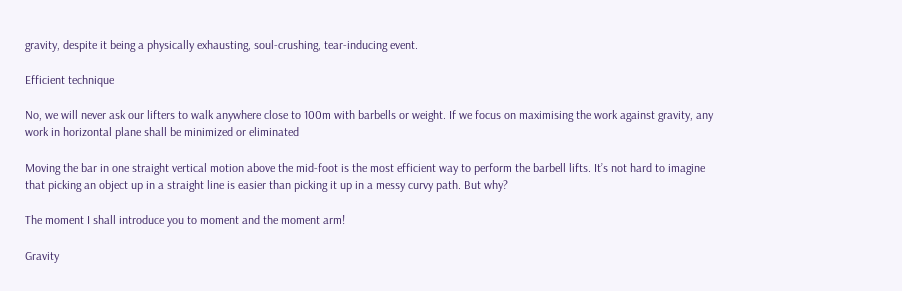gravity, despite it being a physically exhausting, soul-crushing, tear-inducing event.

Efficient technique

No, we will never ask our lifters to walk anywhere close to 100m with barbells or weight. If we focus on maximising the work against gravity, any work in horizontal plane shall be minimized or eliminated

Moving the bar in one straight vertical motion above the mid-foot is the most efficient way to perform the barbell lifts. It’s not hard to imagine that picking an object up in a straight line is easier than picking it up in a messy curvy path. But why?

The moment I shall introduce you to moment and the moment arm!

Gravity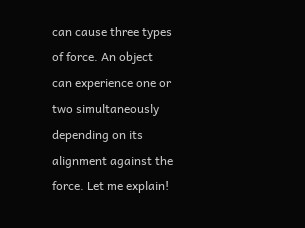can cause three types of force. An object can experience one or two simultaneously depending on its alignment against the force. Let me explain!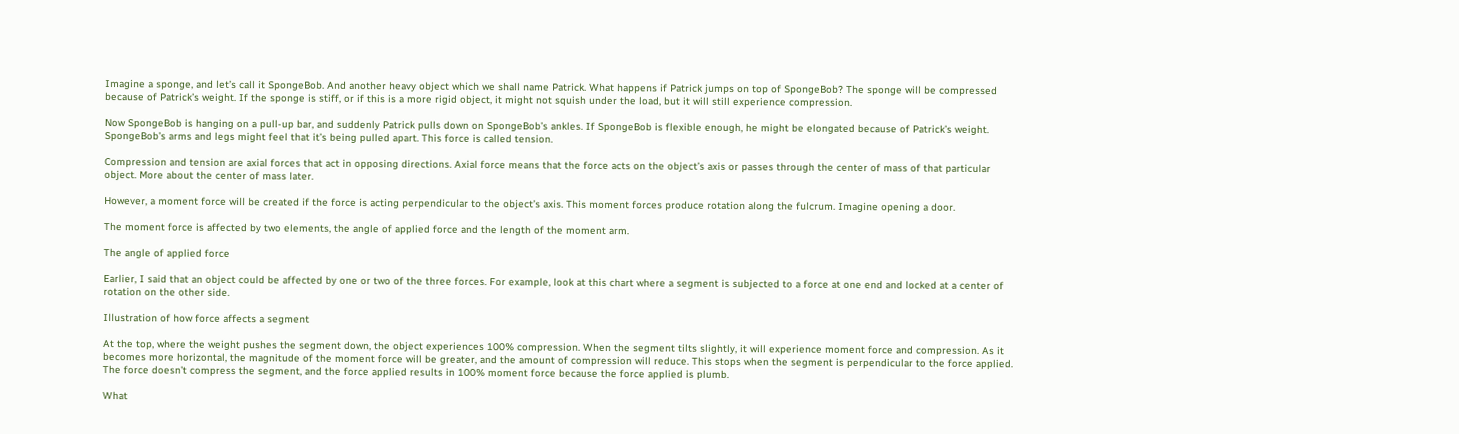Imagine a sponge, and let’s call it SpongeBob. And another heavy object which we shall name Patrick. What happens if Patrick jumps on top of SpongeBob? The sponge will be compressed because of Patrick’s weight. If the sponge is stiff, or if this is a more rigid object, it might not squish under the load, but it will still experience compression.

Now SpongeBob is hanging on a pull-up bar, and suddenly Patrick pulls down on SpongeBob’s ankles. If SpongeBob is flexible enough, he might be elongated because of Patrick’s weight. SpongeBob’s arms and legs might feel that it’s being pulled apart. This force is called tension.

Compression and tension are axial forces that act in opposing directions. Axial force means that the force acts on the object’s axis or passes through the center of mass of that particular object. More about the center of mass later.

However, a moment force will be created if the force is acting perpendicular to the object’s axis. This moment forces produce rotation along the fulcrum. Imagine opening a door.

The moment force is affected by two elements, the angle of applied force and the length of the moment arm.

The angle of applied force

Earlier, I said that an object could be affected by one or two of the three forces. For example, look at this chart where a segment is subjected to a force at one end and locked at a center of rotation on the other side.

Illustration of how force affects a segment

At the top, where the weight pushes the segment down, the object experiences 100% compression. When the segment tilts slightly, it will experience moment force and compression. As it becomes more horizontal, the magnitude of the moment force will be greater, and the amount of compression will reduce. This stops when the segment is perpendicular to the force applied. The force doesn’t compress the segment, and the force applied results in 100% moment force because the force applied is plumb.

What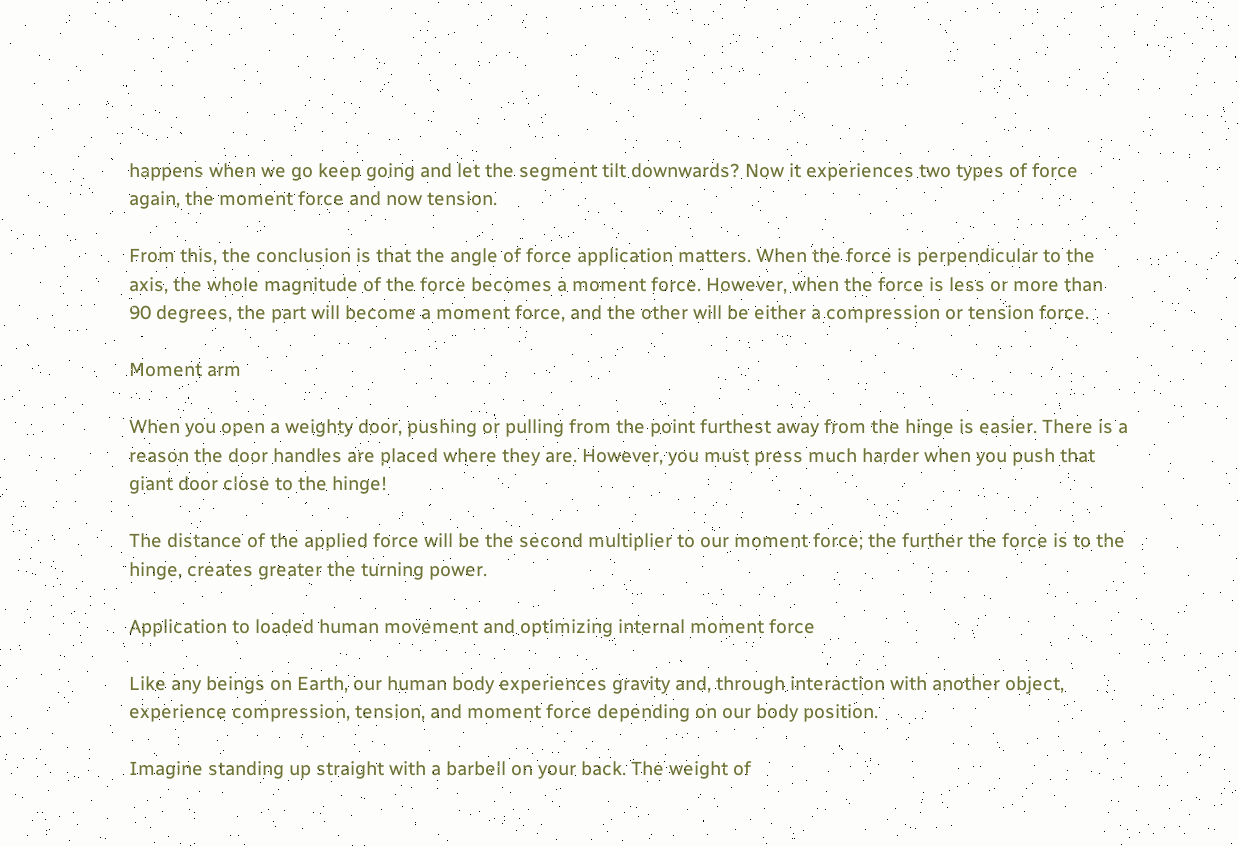happens when we go keep going and let the segment tilt downwards? Now it experiences two types of force again, the moment force and now tension.

From this, the conclusion is that the angle of force application matters. When the force is perpendicular to the axis, the whole magnitude of the force becomes a moment force. However, when the force is less or more than 90 degrees, the part will become a moment force, and the other will be either a compression or tension force.

Moment arm

When you open a weighty door, pushing or pulling from the point furthest away from the hinge is easier. There is a reason the door handles are placed where they are. However, you must press much harder when you push that giant door close to the hinge!

The distance of the applied force will be the second multiplier to our moment force; the further the force is to the hinge, creates greater the turning power.

Application to loaded human movement and optimizing internal moment force

Like any beings on Earth, our human body experiences gravity and, through interaction with another object, experience compression, tension, and moment force depending on our body position.

Imagine standing up straight with a barbell on your back. The weight of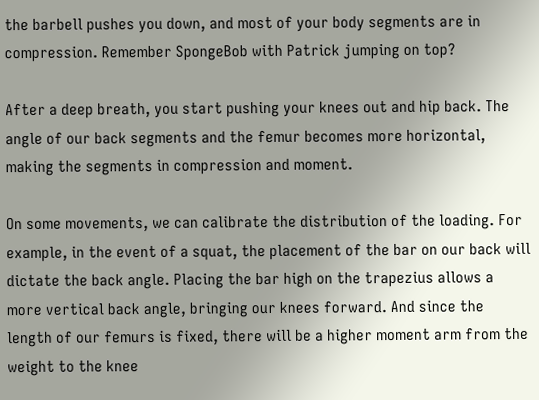the barbell pushes you down, and most of your body segments are in compression. Remember SpongeBob with Patrick jumping on top?

After a deep breath, you start pushing your knees out and hip back. The angle of our back segments and the femur becomes more horizontal, making the segments in compression and moment.

On some movements, we can calibrate the distribution of the loading. For example, in the event of a squat, the placement of the bar on our back will dictate the back angle. Placing the bar high on the trapezius allows a more vertical back angle, bringing our knees forward. And since the length of our femurs is fixed, there will be a higher moment arm from the weight to the knee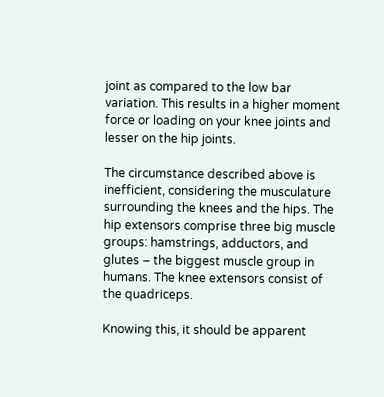joint as compared to the low bar variation. This results in a higher moment force or loading on your knee joints and lesser on the hip joints.

The circumstance described above is inefficient, considering the musculature surrounding the knees and the hips. The hip extensors comprise three big muscle groups: hamstrings, adductors, and glutes – the biggest muscle group in humans. The knee extensors consist of the quadriceps.

Knowing this, it should be apparent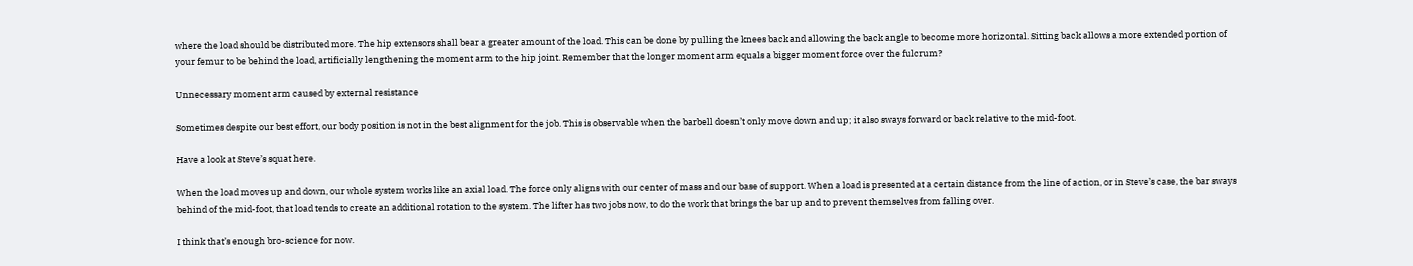where the load should be distributed more. The hip extensors shall bear a greater amount of the load. This can be done by pulling the knees back and allowing the back angle to become more horizontal. Sitting back allows a more extended portion of your femur to be behind the load, artificially lengthening the moment arm to the hip joint. Remember that the longer moment arm equals a bigger moment force over the fulcrum?

Unnecessary moment arm caused by external resistance

Sometimes despite our best effort, our body position is not in the best alignment for the job. This is observable when the barbell doesn’t only move down and up; it also sways forward or back relative to the mid-foot.

Have a look at Steve’s squat here.

When the load moves up and down, our whole system works like an axial load. The force only aligns with our center of mass and our base of support. When a load is presented at a certain distance from the line of action, or in Steve’s case, the bar sways behind of the mid-foot, that load tends to create an additional rotation to the system. The lifter has two jobs now, to do the work that brings the bar up and to prevent themselves from falling over.

I think that’s enough bro-science for now.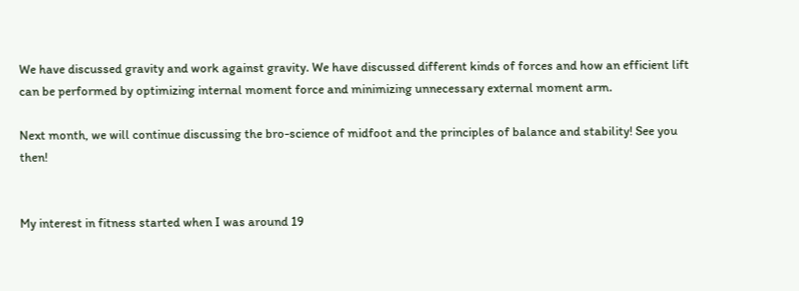We have discussed gravity and work against gravity. We have discussed different kinds of forces and how an efficient lift can be performed by optimizing internal moment force and minimizing unnecessary external moment arm.

Next month, we will continue discussing the bro-science of midfoot and the principles of balance and stability! See you then!


My interest in fitness started when I was around 19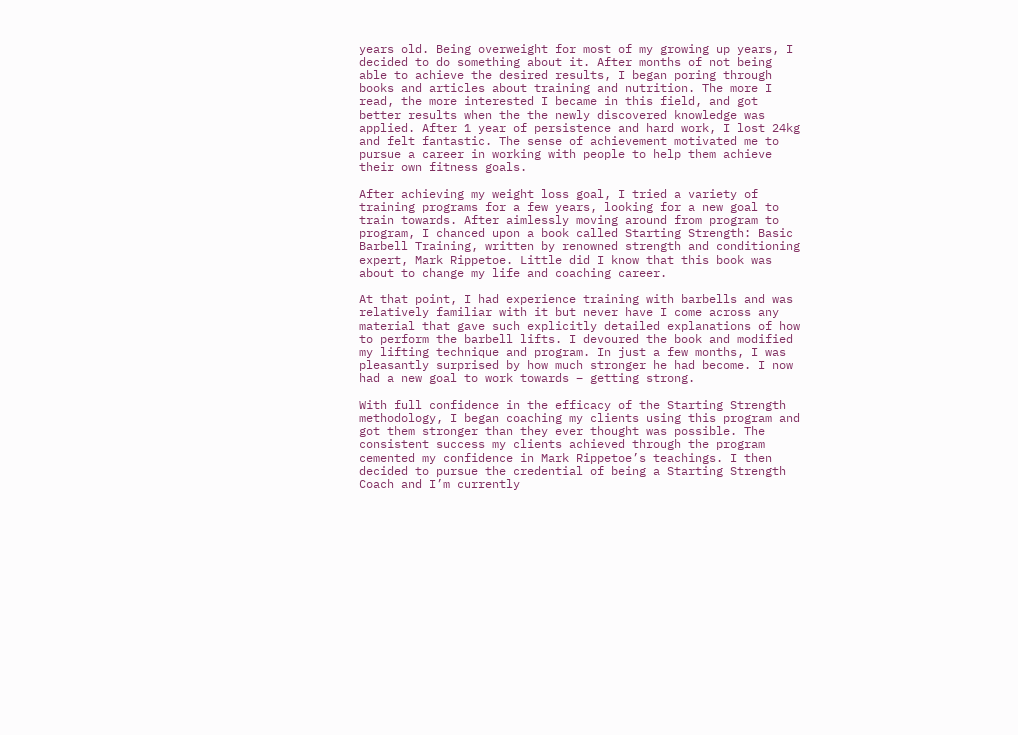years old. Being overweight for most of my growing up years, I decided to do something about it. After months of not being able to achieve the desired results, I began poring through books and articles about training and nutrition. The more I read, the more interested I became in this field, and got better results when the the newly discovered knowledge was applied. After 1 year of persistence and hard work, I lost 24kg and felt fantastic. The sense of achievement motivated me to pursue a career in working with people to help them achieve their own fitness goals.

After achieving my weight loss goal, I tried a variety of training programs for a few years, looking for a new goal to train towards. After aimlessly moving around from program to program, I chanced upon a book called Starting Strength: Basic Barbell Training, written by renowned strength and conditioning expert, Mark Rippetoe. Little did I know that this book was about to change my life and coaching career.

At that point, I had experience training with barbells and was relatively familiar with it but never have I come across any material that gave such explicitly detailed explanations of how to perform the barbell lifts. I devoured the book and modified my lifting technique and program. In just a few months, I was pleasantly surprised by how much stronger he had become. I now had a new goal to work towards – getting strong.

With full confidence in the efficacy of the Starting Strength methodology, I began coaching my clients using this program and got them stronger than they ever thought was possible. The consistent success my clients achieved through the program cemented my confidence in Mark Rippetoe’s teachings. I then decided to pursue the credential of being a Starting Strength Coach and I’m currently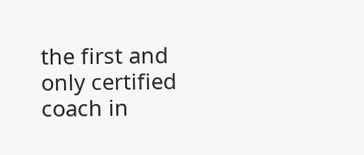the first and only certified coach in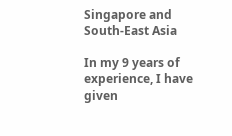Singapore and South-East Asia

In my 9 years of experience, I have given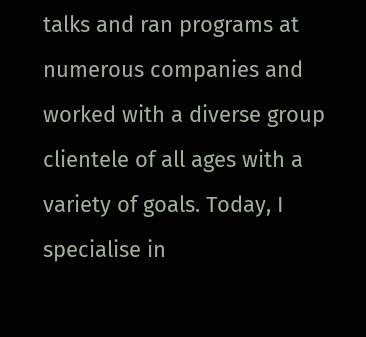talks and ran programs at numerous companies and worked with a diverse group clientele of all ages with a variety of goals. Today, I specialise in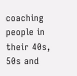coaching people in their 40s, 50s and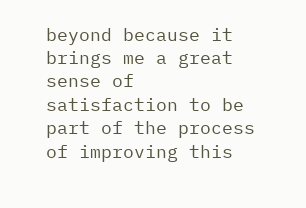beyond because it brings me a great sense of satisfaction to be part of the process of improving this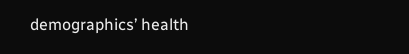demographics’ health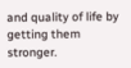and quality of life by getting them stronger.